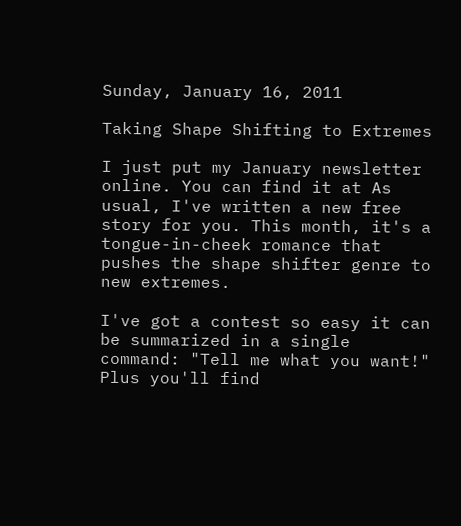Sunday, January 16, 2011

Taking Shape Shifting to Extremes

I just put my January newsletter online. You can find it at As usual, I've written a new free story for you. This month, it's a tongue-in-cheek romance that pushes the shape shifter genre to new extremes.

I've got a contest so easy it can be summarized in a single command: "Tell me what you want!" Plus you'll find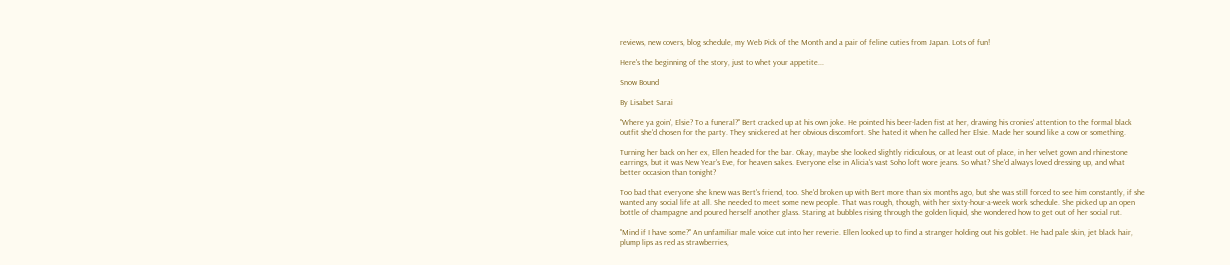reviews, new covers, blog schedule, my Web Pick of the Month and a pair of feline cuties from Japan. Lots of fun!

Here's the beginning of the story, just to whet your appetite...

Snow Bound

By Lisabet Sarai

"Where ya goin', Elsie? To a funeral?" Bert cracked up at his own joke. He pointed his beer-laden fist at her, drawing his cronies' attention to the formal black outfit she'd chosen for the party. They snickered at her obvious discomfort. She hated it when he called her Elsie. Made her sound like a cow or something.

Turning her back on her ex, Ellen headed for the bar. Okay, maybe she looked slightly ridiculous, or at least out of place, in her velvet gown and rhinestone earrings, but it was New Year's Eve, for heaven sakes. Everyone else in Alicia's vast Soho loft wore jeans. So what? She'd always loved dressing up, and what better occasion than tonight?

Too bad that everyone she knew was Bert's friend, too. She'd broken up with Bert more than six months ago, but she was still forced to see him constantly, if she wanted any social life at all. She needed to meet some new people. That was rough, though, with her sixty-hour-a-week work schedule. She picked up an open bottle of champagne and poured herself another glass. Staring at bubbles rising through the golden liquid, she wondered how to get out of her social rut.

"Mind if I have some?" An unfamiliar male voice cut into her reverie. Ellen looked up to find a stranger holding out his goblet. He had pale skin, jet black hair, plump lips as red as strawberries,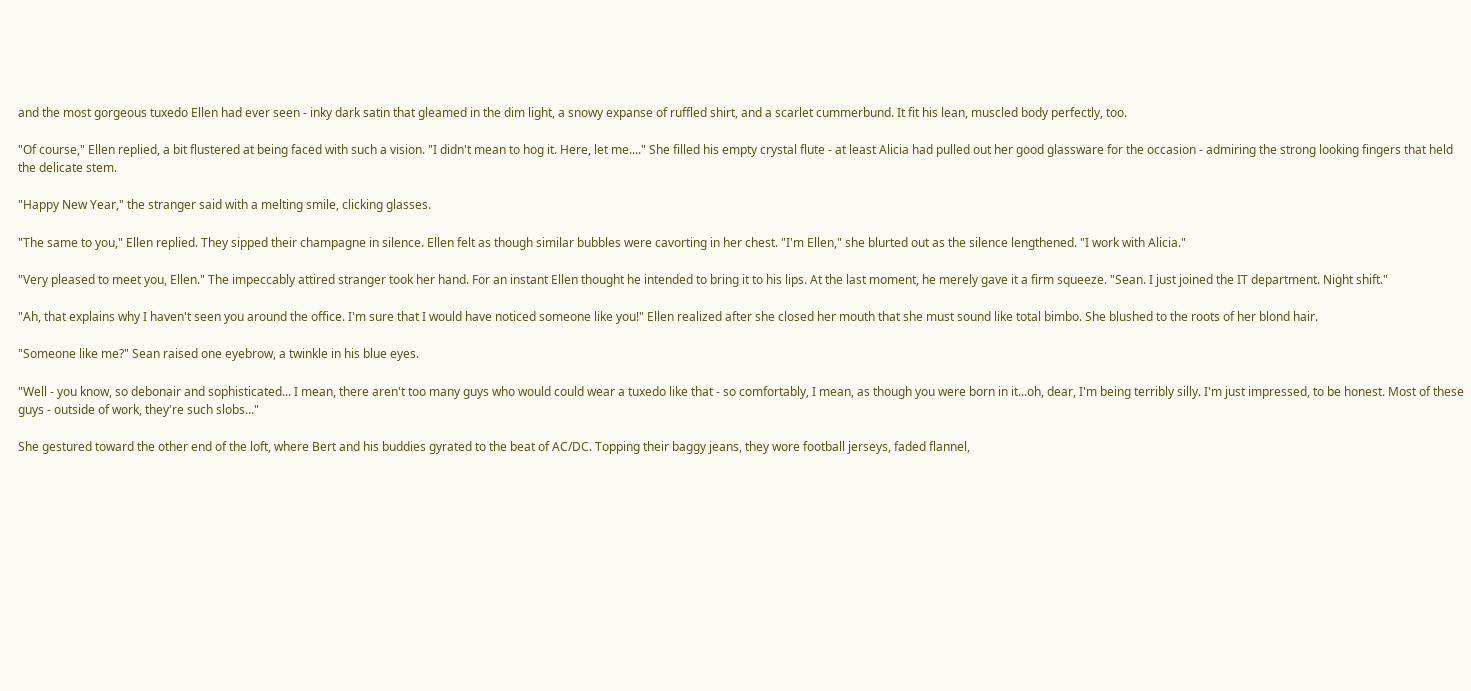and the most gorgeous tuxedo Ellen had ever seen - inky dark satin that gleamed in the dim light, a snowy expanse of ruffled shirt, and a scarlet cummerbund. It fit his lean, muscled body perfectly, too.

"Of course," Ellen replied, a bit flustered at being faced with such a vision. "I didn't mean to hog it. Here, let me...." She filled his empty crystal flute - at least Alicia had pulled out her good glassware for the occasion - admiring the strong looking fingers that held the delicate stem.

"Happy New Year," the stranger said with a melting smile, clicking glasses.

"The same to you," Ellen replied. They sipped their champagne in silence. Ellen felt as though similar bubbles were cavorting in her chest. "I'm Ellen," she blurted out as the silence lengthened. "I work with Alicia."

"Very pleased to meet you, Ellen." The impeccably attired stranger took her hand. For an instant Ellen thought he intended to bring it to his lips. At the last moment, he merely gave it a firm squeeze. "Sean. I just joined the IT department. Night shift."

"Ah, that explains why I haven't seen you around the office. I'm sure that I would have noticed someone like you!" Ellen realized after she closed her mouth that she must sound like total bimbo. She blushed to the roots of her blond hair.

"Someone like me?" Sean raised one eyebrow, a twinkle in his blue eyes.

"Well - you know, so debonair and sophisticated... I mean, there aren't too many guys who would could wear a tuxedo like that - so comfortably, I mean, as though you were born in it...oh, dear, I'm being terribly silly. I'm just impressed, to be honest. Most of these guys - outside of work, they're such slobs..."

She gestured toward the other end of the loft, where Bert and his buddies gyrated to the beat of AC/DC. Topping their baggy jeans, they wore football jerseys, faded flannel,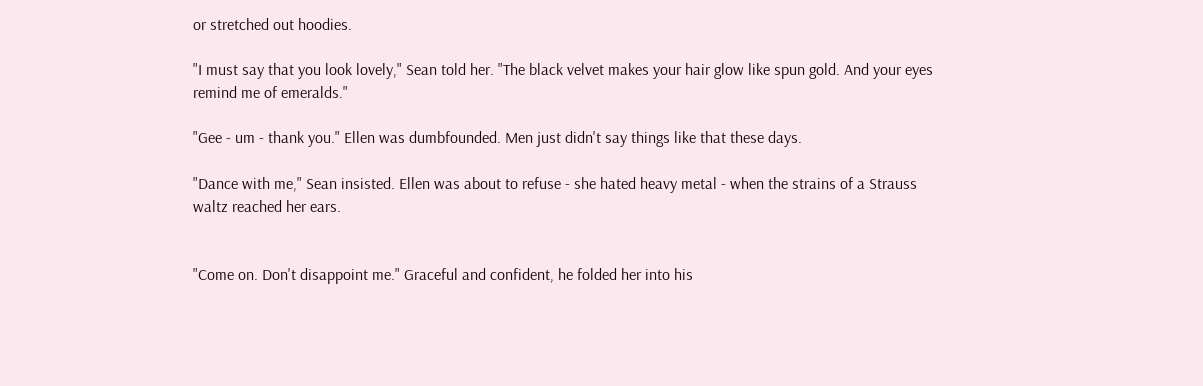or stretched out hoodies.

"I must say that you look lovely," Sean told her. "The black velvet makes your hair glow like spun gold. And your eyes remind me of emeralds."

"Gee - um - thank you." Ellen was dumbfounded. Men just didn't say things like that these days.

"Dance with me," Sean insisted. Ellen was about to refuse - she hated heavy metal - when the strains of a Strauss waltz reached her ears.


"Come on. Don't disappoint me." Graceful and confident, he folded her into his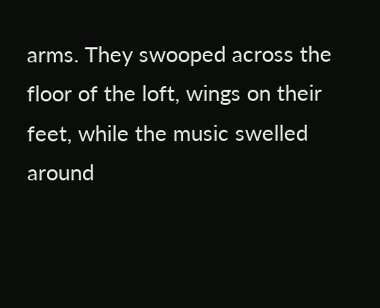arms. They swooped across the floor of the loft, wings on their feet, while the music swelled around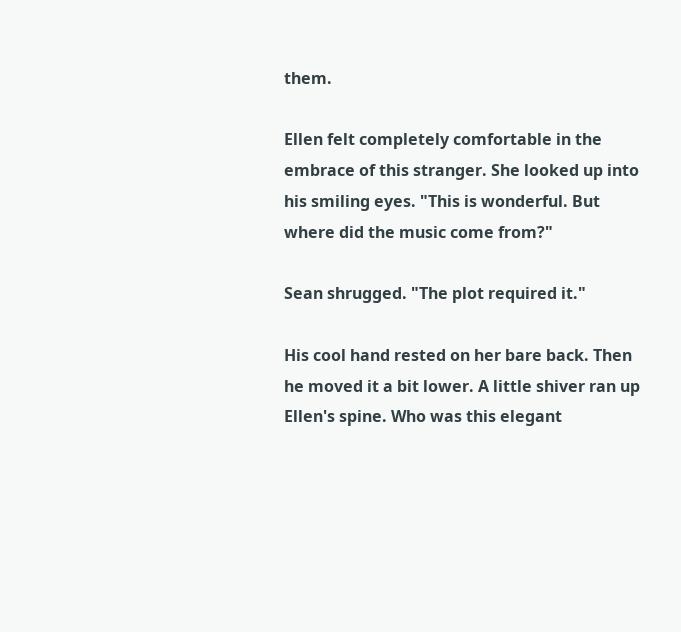them.

Ellen felt completely comfortable in the embrace of this stranger. She looked up into his smiling eyes. "This is wonderful. But where did the music come from?"

Sean shrugged. "The plot required it."

His cool hand rested on her bare back. Then he moved it a bit lower. A little shiver ran up Ellen's spine. Who was this elegant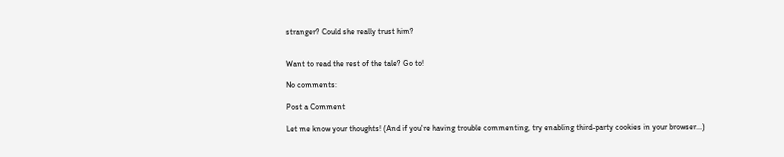stranger? Could she really trust him?


Want to read the rest of the tale? Go to!

No comments:

Post a Comment

Let me know your thoughts! (And if you're having trouble commenting, try enabling third-party cookies in your browser...)